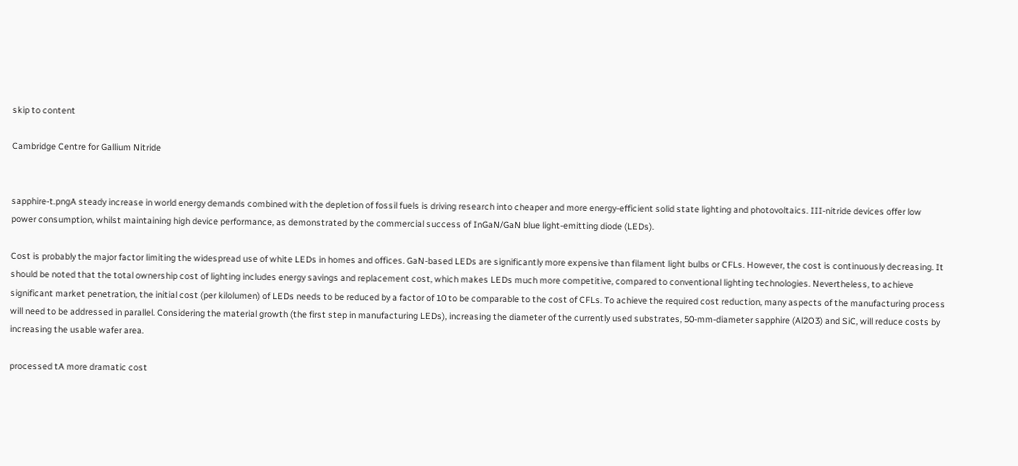skip to content

Cambridge Centre for Gallium Nitride


sapphire-t.pngA steady increase in world energy demands combined with the depletion of fossil fuels is driving research into cheaper and more energy-efficient solid state lighting and photovoltaics. III-nitride devices offer low power consumption, whilst maintaining high device performance, as demonstrated by the commercial success of InGaN/GaN blue light-emitting diode (LEDs).

Cost is probably the major factor limiting the widespread use of white LEDs in homes and offices. GaN-based LEDs are significantly more expensive than filament light bulbs or CFLs. However, the cost is continuously decreasing. It should be noted that the total ownership cost of lighting includes energy savings and replacement cost, which makes LEDs much more competitive, compared to conventional lighting technologies. Nevertheless, to achieve significant market penetration, the initial cost (per kilolumen) of LEDs needs to be reduced by a factor of 10 to be comparable to the cost of CFLs. To achieve the required cost reduction, many aspects of the manufacturing process will need to be addressed in parallel. Considering the material growth (the first step in manufacturing LEDs), increasing the diameter of the currently used substrates, 50-mm-diameter sapphire (Al2O3) and SiC, will reduce costs by increasing the usable wafer area.

processed tA more dramatic cost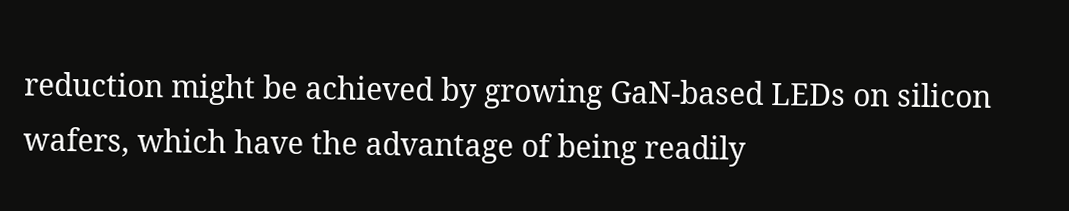reduction might be achieved by growing GaN-based LEDs on silicon wafers, which have the advantage of being readily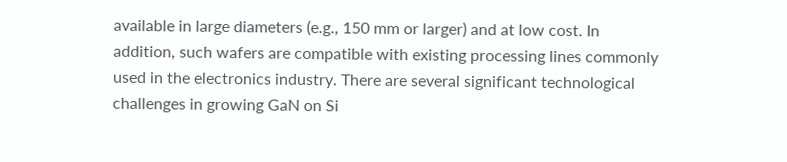available in large diameters (e.g., 150 mm or larger) and at low cost. In addition, such wafers are compatible with existing processing lines commonly used in the electronics industry. There are several significant technological challenges in growing GaN on Si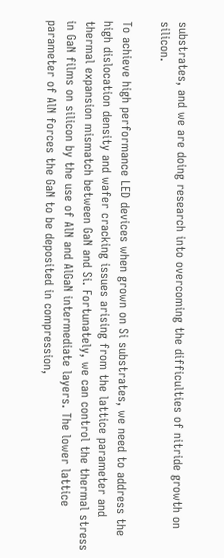substrates, and we are doing research into overcoming the difficulties of nitride growth on silicon.

To achieve high performance LED devices when grown on Si substrates, we need to address the high dislocation density and wafer cracking issues arising from the lattice parameter and thermal expansion mismatch between GaN and Si. Fortunately, we can control the thermal stress in GaN films on silicon by the use of AlN and AlGaN intermediate layers. The lower lattice parameter of AlN forces the GaN to be deposited in compression,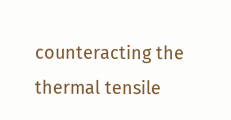counteracting the thermal tensile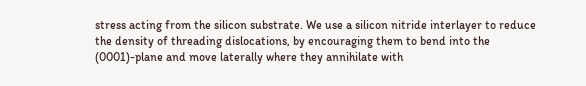stress acting from the silicon substrate. We use a silicon nitride interlayer to reduce the density of threading dislocations, by encouraging them to bend into the (0001)-plane and move laterally where they annihilate with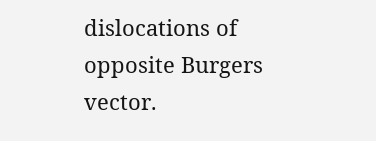dislocations of opposite Burgers vector.